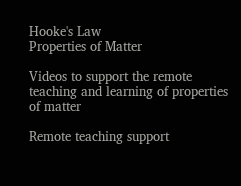Hooke's Law
Properties of Matter

Videos to support the remote teaching and learning of properties of matter

Remote teaching support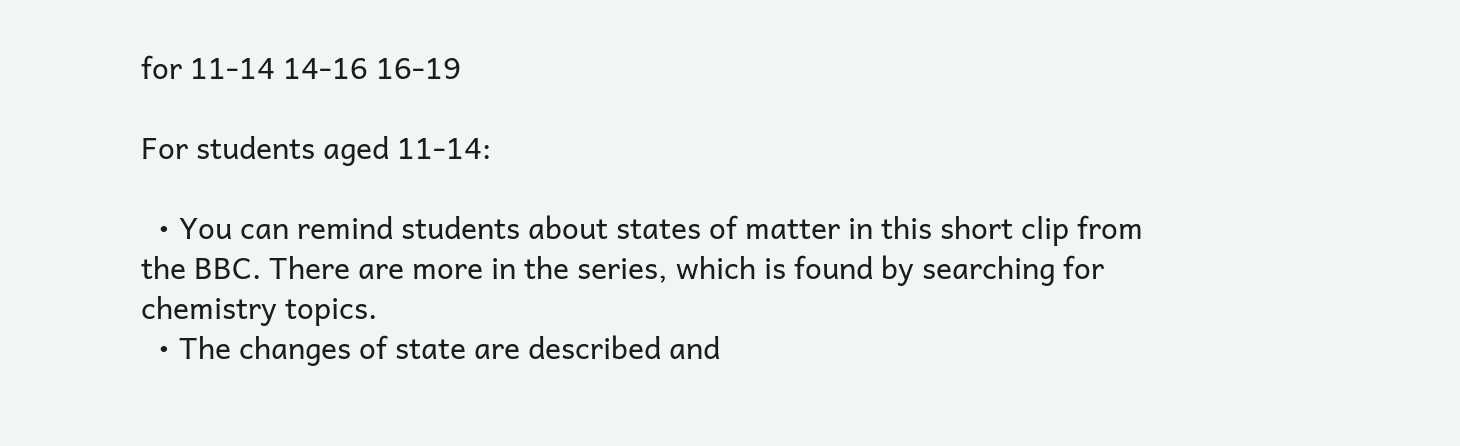for 11-14 14-16 16-19

For students aged 11-14:

  • You can remind students about states of matter in this short clip from the BBC. There are more in the series, which is found by searching for chemistry topics.
  • The changes of state are described and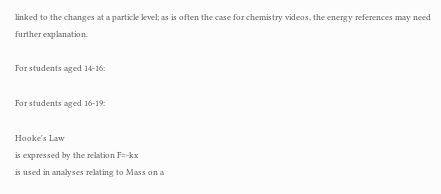linked to the changes at a particle level; as is often the case for chemistry videos, the energy references may need further explanation.

For students aged 14-16:

For students aged 16-19:

Hooke's Law
is expressed by the relation F=-kx
is used in analyses relating to Mass on a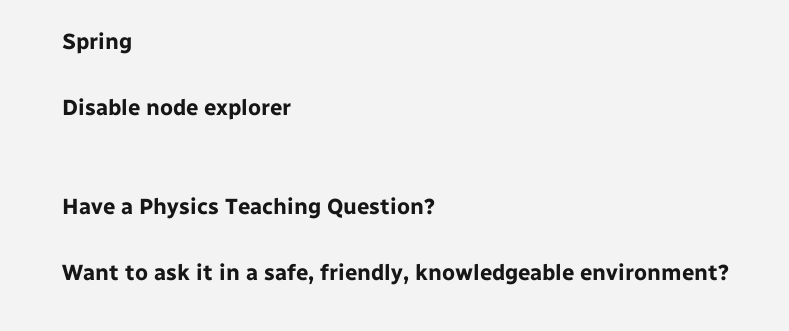Spring

Disable node explorer


Have a Physics Teaching Question?

Want to ask it in a safe, friendly, knowledgeable environment?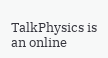TalkPhysics is an online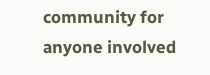community for anyone involved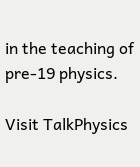in the teaching of pre-19 physics.

Visit TalkPhysics